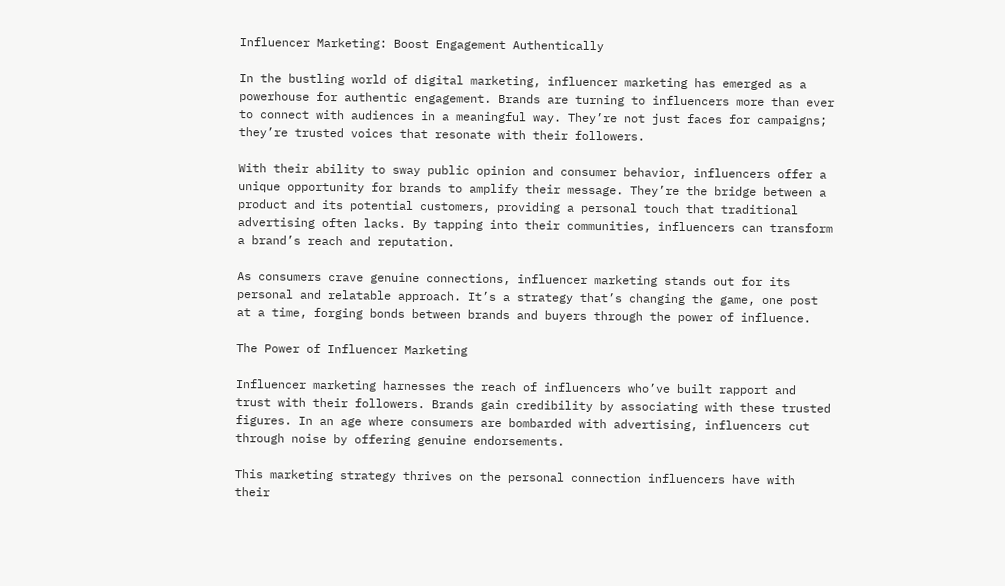Influencer Marketing: Boost Engagement Authentically

In the bustling world of digital marketing, influencer marketing has emerged as a powerhouse for authentic engagement. Brands are turning to influencers more than ever to connect with audiences in a meaningful way. They’re not just faces for campaigns; they’re trusted voices that resonate with their followers.

With their ability to sway public opinion and consumer behavior, influencers offer a unique opportunity for brands to amplify their message. They’re the bridge between a product and its potential customers, providing a personal touch that traditional advertising often lacks. By tapping into their communities, influencers can transform a brand’s reach and reputation.

As consumers crave genuine connections, influencer marketing stands out for its personal and relatable approach. It’s a strategy that’s changing the game, one post at a time, forging bonds between brands and buyers through the power of influence.

The Power of Influencer Marketing

Influencer marketing harnesses the reach of influencers who’ve built rapport and trust with their followers. Brands gain credibility by associating with these trusted figures. In an age where consumers are bombarded with advertising, influencers cut through noise by offering genuine endorsements.

This marketing strategy thrives on the personal connection influencers have with their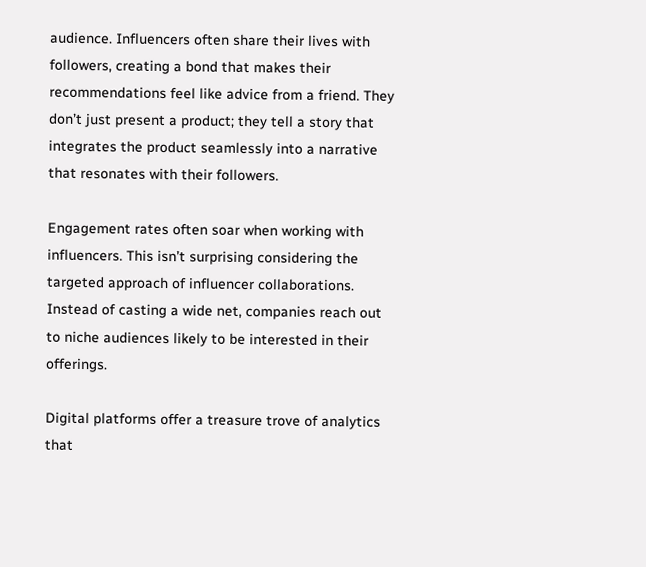audience. Influencers often share their lives with followers, creating a bond that makes their recommendations feel like advice from a friend. They don’t just present a product; they tell a story that integrates the product seamlessly into a narrative that resonates with their followers.

Engagement rates often soar when working with influencers. This isn’t surprising considering the targeted approach of influencer collaborations. Instead of casting a wide net, companies reach out to niche audiences likely to be interested in their offerings.

Digital platforms offer a treasure trove of analytics that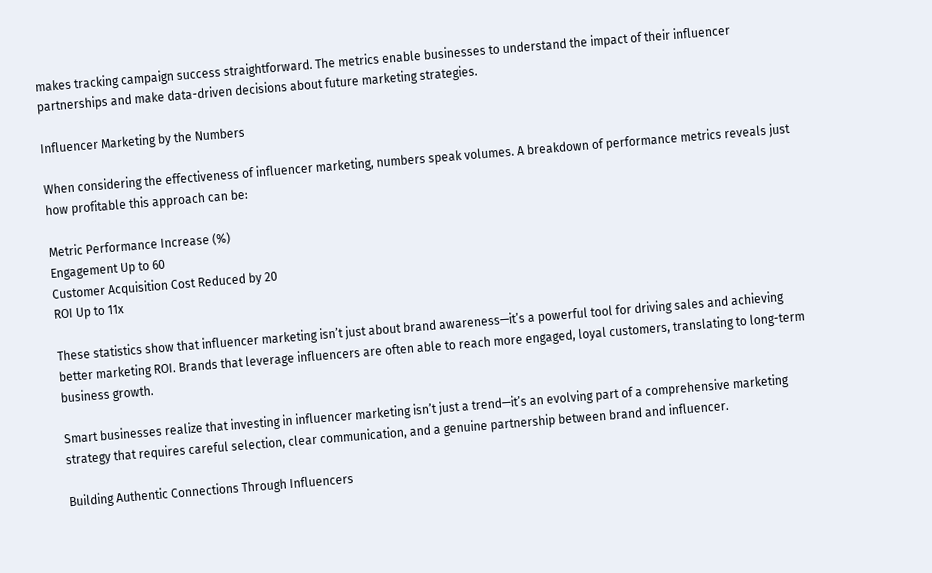makes tracking campaign success straightforward. The metrics enable businesses to understand the impact of their influencer partnerships and make data-driven decisions about future marketing strategies.

Influencer Marketing by the Numbers

When considering the effectiveness of influencer marketing, numbers speak volumes. A breakdown of performance metrics reveals just how profitable this approach can be:

Metric Performance Increase (%)
Engagement Up to 60
Customer Acquisition Cost Reduced by 20
ROI Up to 11x

These statistics show that influencer marketing isn’t just about brand awareness—it’s a powerful tool for driving sales and achieving better marketing ROI. Brands that leverage influencers are often able to reach more engaged, loyal customers, translating to long-term business growth.

Smart businesses realize that investing in influencer marketing isn’t just a trend—it’s an evolving part of a comprehensive marketing strategy that requires careful selection, clear communication, and a genuine partnership between brand and influencer.

Building Authentic Connections Through Influencers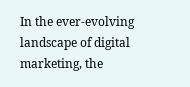In the ever-evolving landscape of digital marketing, the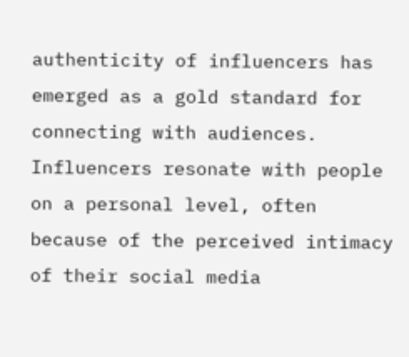authenticity of influencers has emerged as a gold standard for connecting with audiences. Influencers resonate with people on a personal level, often because of the perceived intimacy of their social media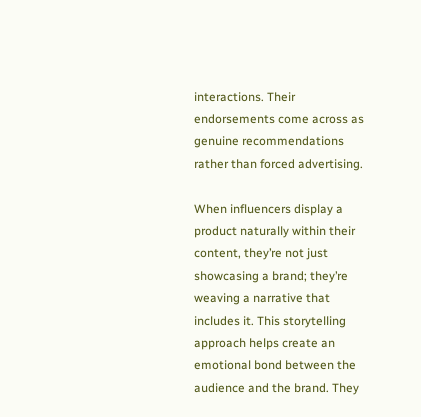interactions. Their endorsements come across as genuine recommendations rather than forced advertising.

When influencers display a product naturally within their content, they’re not just showcasing a brand; they’re weaving a narrative that includes it. This storytelling approach helps create an emotional bond between the audience and the brand. They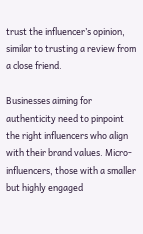trust the influencer’s opinion, similar to trusting a review from a close friend.

Businesses aiming for authenticity need to pinpoint the right influencers who align with their brand values. Micro-influencers, those with a smaller but highly engaged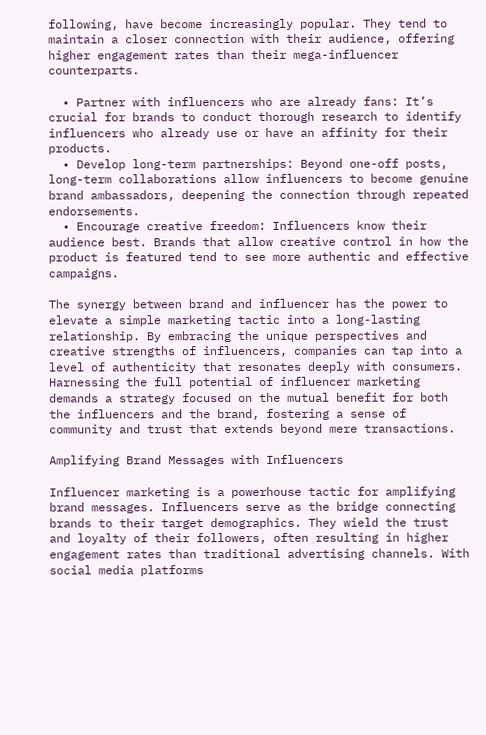following, have become increasingly popular. They tend to maintain a closer connection with their audience, offering higher engagement rates than their mega-influencer counterparts.

  • Partner with influencers who are already fans: It’s crucial for brands to conduct thorough research to identify influencers who already use or have an affinity for their products.
  • Develop long-term partnerships: Beyond one-off posts, long-term collaborations allow influencers to become genuine brand ambassadors, deepening the connection through repeated endorsements.
  • Encourage creative freedom: Influencers know their audience best. Brands that allow creative control in how the product is featured tend to see more authentic and effective campaigns.

The synergy between brand and influencer has the power to elevate a simple marketing tactic into a long-lasting relationship. By embracing the unique perspectives and creative strengths of influencers, companies can tap into a level of authenticity that resonates deeply with consumers. Harnessing the full potential of influencer marketing demands a strategy focused on the mutual benefit for both the influencers and the brand, fostering a sense of community and trust that extends beyond mere transactions.

Amplifying Brand Messages with Influencers

Influencer marketing is a powerhouse tactic for amplifying brand messages. Influencers serve as the bridge connecting brands to their target demographics. They wield the trust and loyalty of their followers, often resulting in higher engagement rates than traditional advertising channels. With social media platforms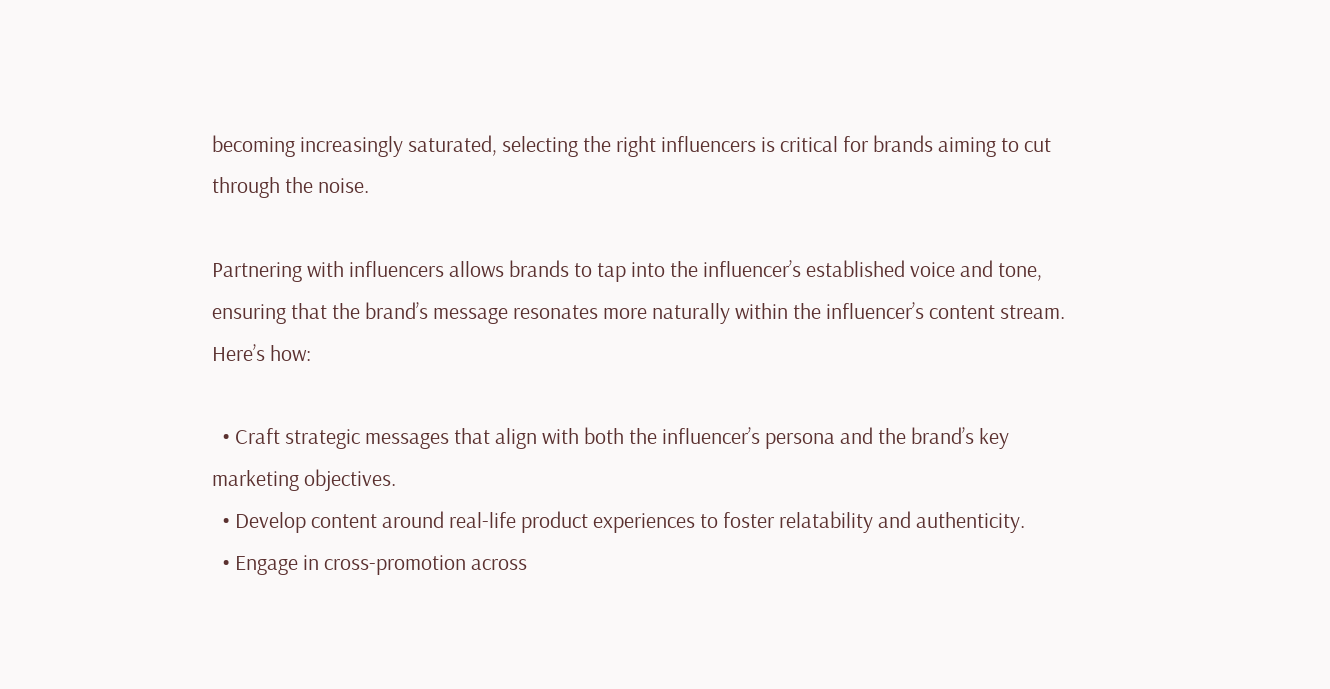becoming increasingly saturated, selecting the right influencers is critical for brands aiming to cut through the noise.

Partnering with influencers allows brands to tap into the influencer’s established voice and tone, ensuring that the brand’s message resonates more naturally within the influencer’s content stream. Here’s how:

  • Craft strategic messages that align with both the influencer’s persona and the brand’s key marketing objectives.
  • Develop content around real-life product experiences to foster relatability and authenticity.
  • Engage in cross-promotion across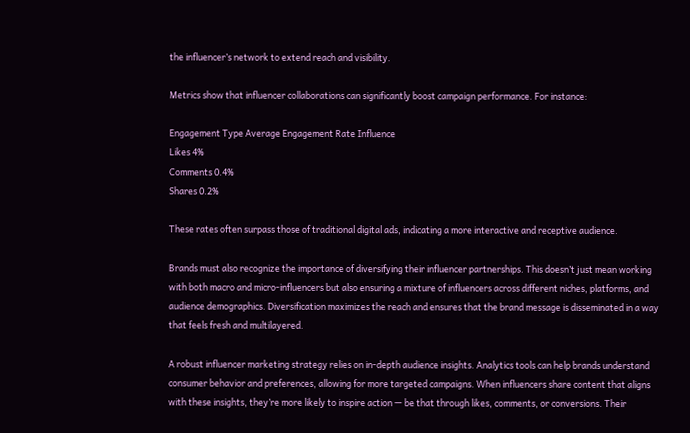the influencer’s network to extend reach and visibility.

Metrics show that influencer collaborations can significantly boost campaign performance. For instance:

Engagement Type Average Engagement Rate Influence
Likes 4%
Comments 0.4%
Shares 0.2%

These rates often surpass those of traditional digital ads, indicating a more interactive and receptive audience.

Brands must also recognize the importance of diversifying their influencer partnerships. This doesn’t just mean working with both macro and micro-influencers but also ensuring a mixture of influencers across different niches, platforms, and audience demographics. Diversification maximizes the reach and ensures that the brand message is disseminated in a way that feels fresh and multilayered.

A robust influencer marketing strategy relies on in-depth audience insights. Analytics tools can help brands understand consumer behavior and preferences, allowing for more targeted campaigns. When influencers share content that aligns with these insights, they’re more likely to inspire action — be that through likes, comments, or conversions. Their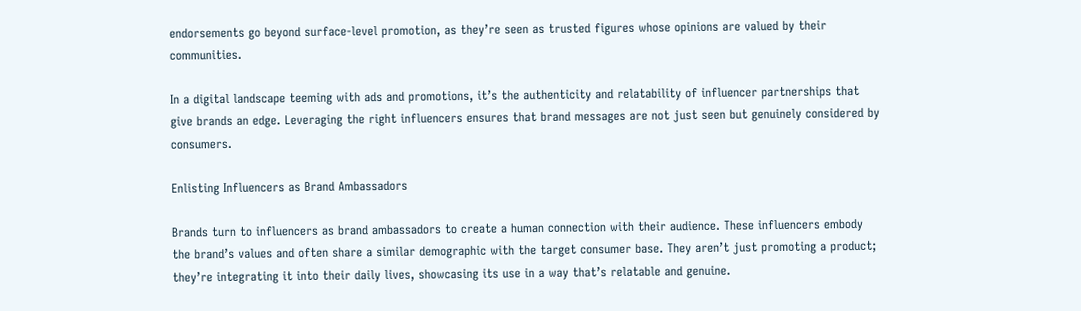endorsements go beyond surface-level promotion, as they’re seen as trusted figures whose opinions are valued by their communities.

In a digital landscape teeming with ads and promotions, it’s the authenticity and relatability of influencer partnerships that give brands an edge. Leveraging the right influencers ensures that brand messages are not just seen but genuinely considered by consumers.

Enlisting Influencers as Brand Ambassadors

Brands turn to influencers as brand ambassadors to create a human connection with their audience. These influencers embody the brand’s values and often share a similar demographic with the target consumer base. They aren’t just promoting a product; they’re integrating it into their daily lives, showcasing its use in a way that’s relatable and genuine.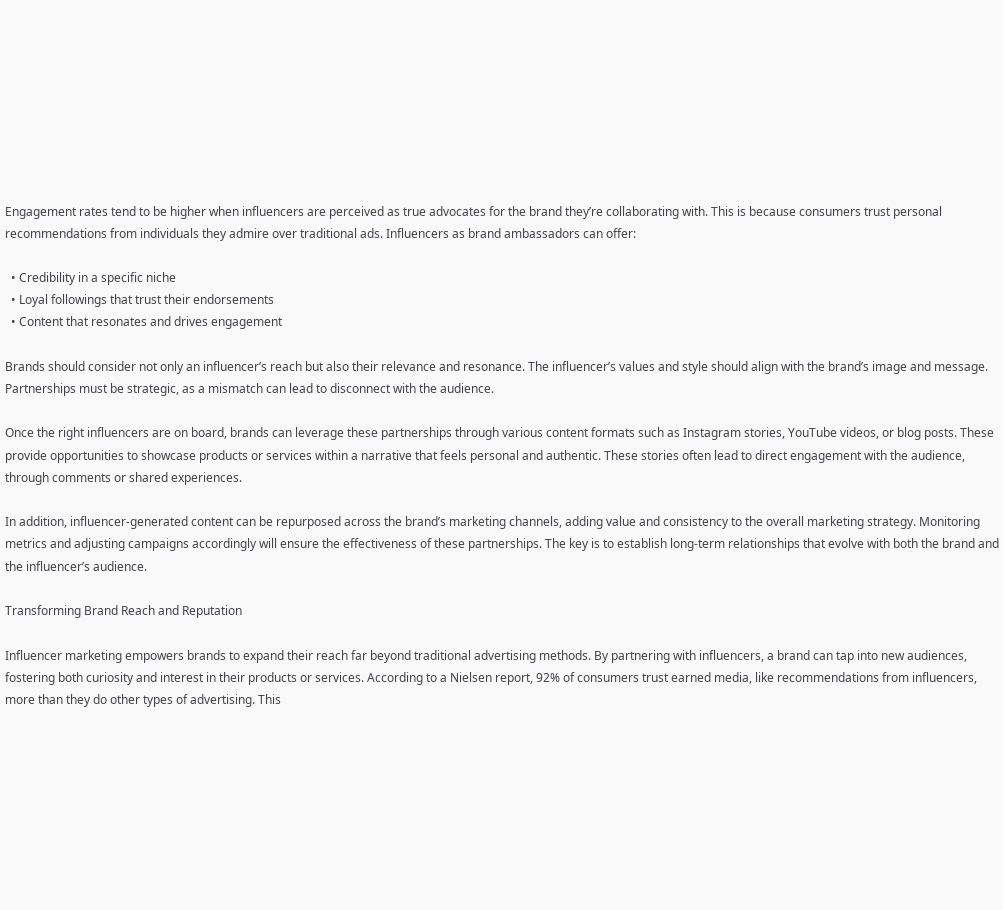Engagement rates tend to be higher when influencers are perceived as true advocates for the brand they’re collaborating with. This is because consumers trust personal recommendations from individuals they admire over traditional ads. Influencers as brand ambassadors can offer:

  • Credibility in a specific niche
  • Loyal followings that trust their endorsements
  • Content that resonates and drives engagement

Brands should consider not only an influencer’s reach but also their relevance and resonance. The influencer’s values and style should align with the brand’s image and message. Partnerships must be strategic, as a mismatch can lead to disconnect with the audience.

Once the right influencers are on board, brands can leverage these partnerships through various content formats such as Instagram stories, YouTube videos, or blog posts. These provide opportunities to showcase products or services within a narrative that feels personal and authentic. These stories often lead to direct engagement with the audience, through comments or shared experiences.

In addition, influencer-generated content can be repurposed across the brand’s marketing channels, adding value and consistency to the overall marketing strategy. Monitoring metrics and adjusting campaigns accordingly will ensure the effectiveness of these partnerships. The key is to establish long-term relationships that evolve with both the brand and the influencer’s audience.

Transforming Brand Reach and Reputation

Influencer marketing empowers brands to expand their reach far beyond traditional advertising methods. By partnering with influencers, a brand can tap into new audiences, fostering both curiosity and interest in their products or services. According to a Nielsen report, 92% of consumers trust earned media, like recommendations from influencers, more than they do other types of advertising. This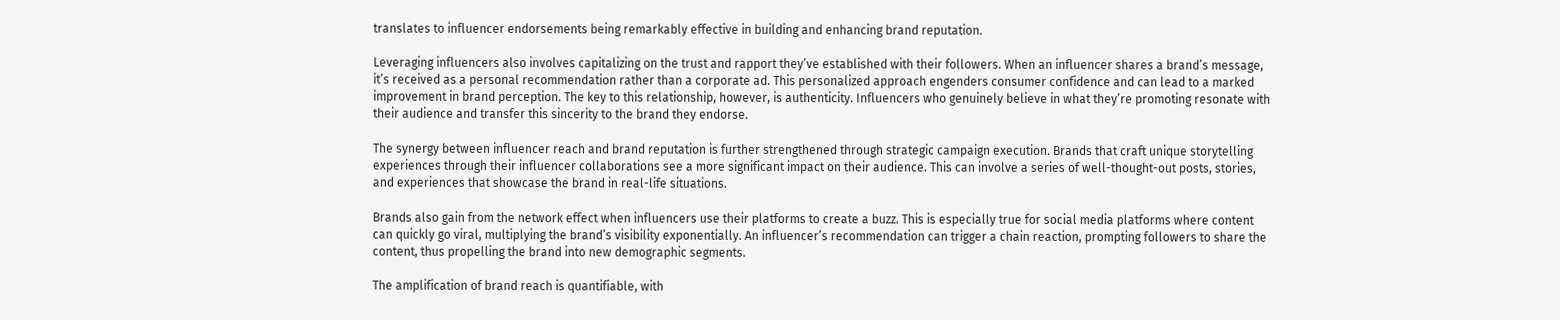translates to influencer endorsements being remarkably effective in building and enhancing brand reputation.

Leveraging influencers also involves capitalizing on the trust and rapport they’ve established with their followers. When an influencer shares a brand’s message, it’s received as a personal recommendation rather than a corporate ad. This personalized approach engenders consumer confidence and can lead to a marked improvement in brand perception. The key to this relationship, however, is authenticity. Influencers who genuinely believe in what they’re promoting resonate with their audience and transfer this sincerity to the brand they endorse.

The synergy between influencer reach and brand reputation is further strengthened through strategic campaign execution. Brands that craft unique storytelling experiences through their influencer collaborations see a more significant impact on their audience. This can involve a series of well-thought-out posts, stories, and experiences that showcase the brand in real-life situations.

Brands also gain from the network effect when influencers use their platforms to create a buzz. This is especially true for social media platforms where content can quickly go viral, multiplying the brand’s visibility exponentially. An influencer’s recommendation can trigger a chain reaction, prompting followers to share the content, thus propelling the brand into new demographic segments.

The amplification of brand reach is quantifiable, with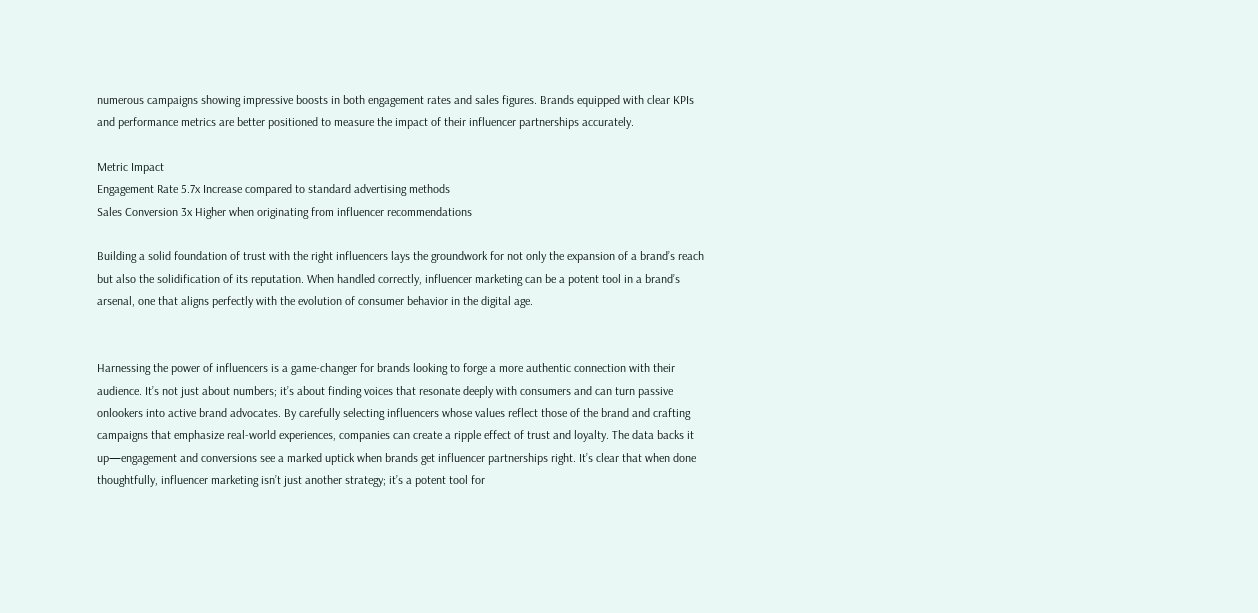numerous campaigns showing impressive boosts in both engagement rates and sales figures. Brands equipped with clear KPIs and performance metrics are better positioned to measure the impact of their influencer partnerships accurately.

Metric Impact
Engagement Rate 5.7x Increase compared to standard advertising methods
Sales Conversion 3x Higher when originating from influencer recommendations

Building a solid foundation of trust with the right influencers lays the groundwork for not only the expansion of a brand’s reach but also the solidification of its reputation. When handled correctly, influencer marketing can be a potent tool in a brand’s arsenal, one that aligns perfectly with the evolution of consumer behavior in the digital age.


Harnessing the power of influencers is a game-changer for brands looking to forge a more authentic connection with their audience. It’s not just about numbers; it’s about finding voices that resonate deeply with consumers and can turn passive onlookers into active brand advocates. By carefully selecting influencers whose values reflect those of the brand and crafting campaigns that emphasize real-world experiences, companies can create a ripple effect of trust and loyalty. The data backs it up—engagement and conversions see a marked uptick when brands get influencer partnerships right. It’s clear that when done thoughtfully, influencer marketing isn’t just another strategy; it’s a potent tool for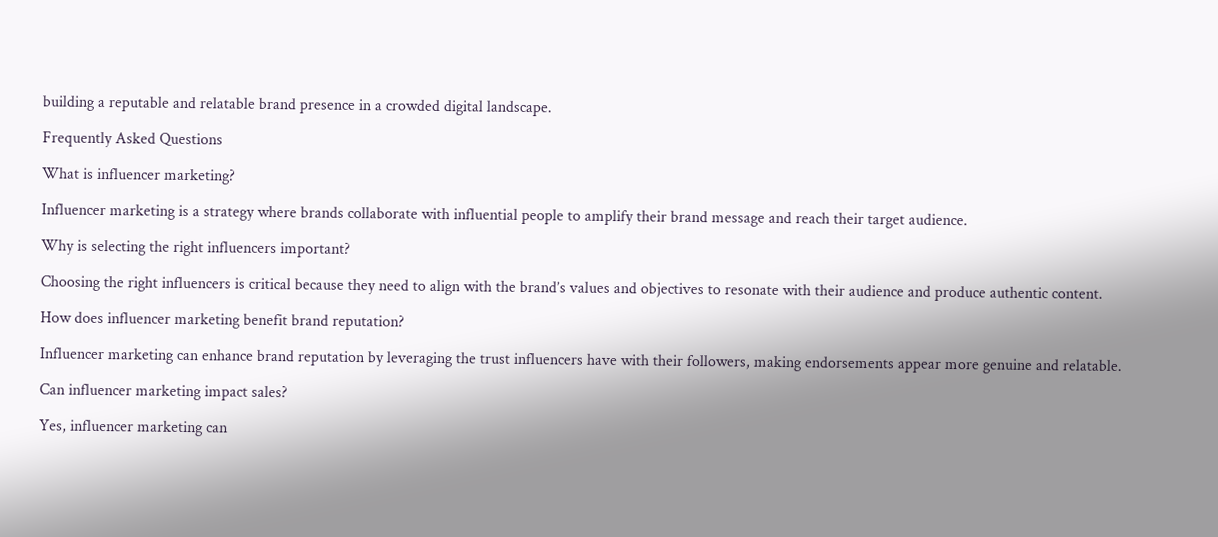building a reputable and relatable brand presence in a crowded digital landscape.

Frequently Asked Questions

What is influencer marketing?

Influencer marketing is a strategy where brands collaborate with influential people to amplify their brand message and reach their target audience.

Why is selecting the right influencers important?

Choosing the right influencers is critical because they need to align with the brand’s values and objectives to resonate with their audience and produce authentic content.

How does influencer marketing benefit brand reputation?

Influencer marketing can enhance brand reputation by leveraging the trust influencers have with their followers, making endorsements appear more genuine and relatable.

Can influencer marketing impact sales?

Yes, influencer marketing can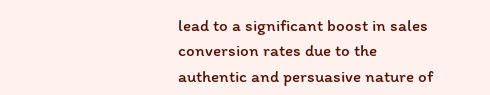lead to a significant boost in sales conversion rates due to the authentic and persuasive nature of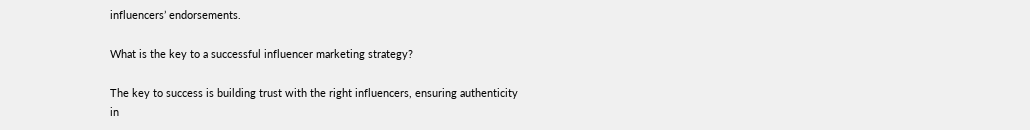influencers’ endorsements.

What is the key to a successful influencer marketing strategy?

The key to success is building trust with the right influencers, ensuring authenticity in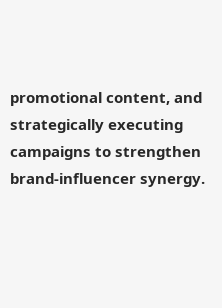promotional content, and strategically executing campaigns to strengthen brand-influencer synergy.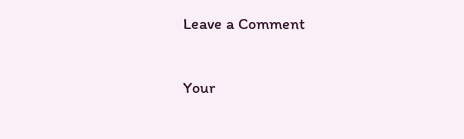Leave a Comment

Your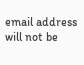email address will not be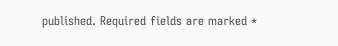published. Required fields are marked *